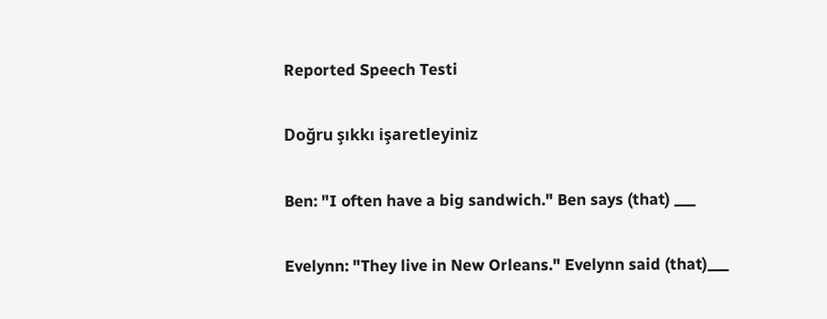Reported Speech Testi

Doğru şıkkı işaretleyiniz

Ben: "I often have a big sandwich." Ben says (that) ___

Evelynn: "They live in New Orleans." Evelynn said (that)___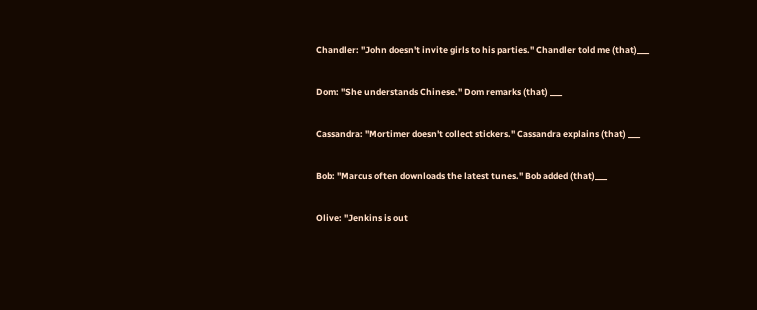Chandler: "John doesn't invite girls to his parties." Chandler told me (that)___

Dom: "She understands Chinese." Dom remarks (that) ___

Cassandra: "Mortimer doesn't collect stickers." Cassandra explains (that) ___

Bob: "Marcus often downloads the latest tunes." Bob added (that)___

Olive: "Jenkins is out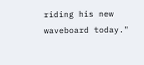riding his new waveboard today."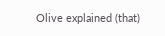Olive explained (that)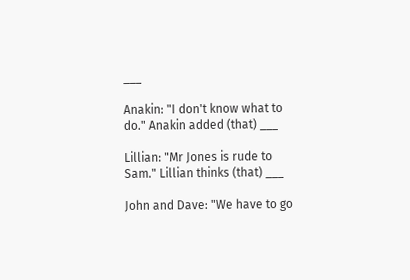___

Anakin: "I don't know what to do." Anakin added (that) ___

Lillian: "Mr Jones is rude to Sam." Lillian thinks (that) ___

John and Dave: "We have to go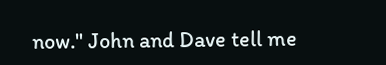now." John and Dave tell me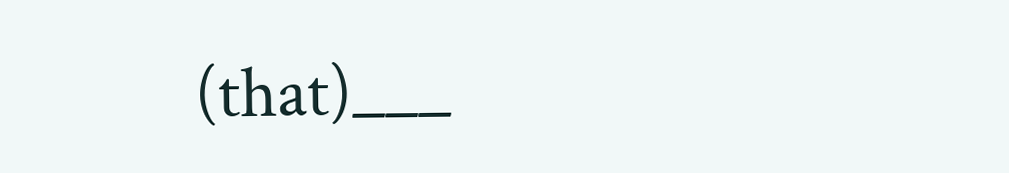(that)___